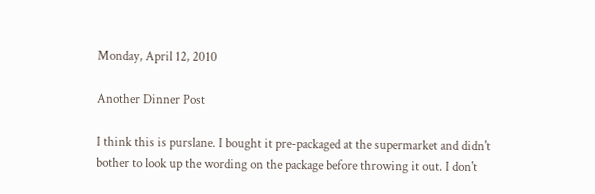Monday, April 12, 2010

Another Dinner Post

I think this is purslane. I bought it pre-packaged at the supermarket and didn't bother to look up the wording on the package before throwing it out. I don't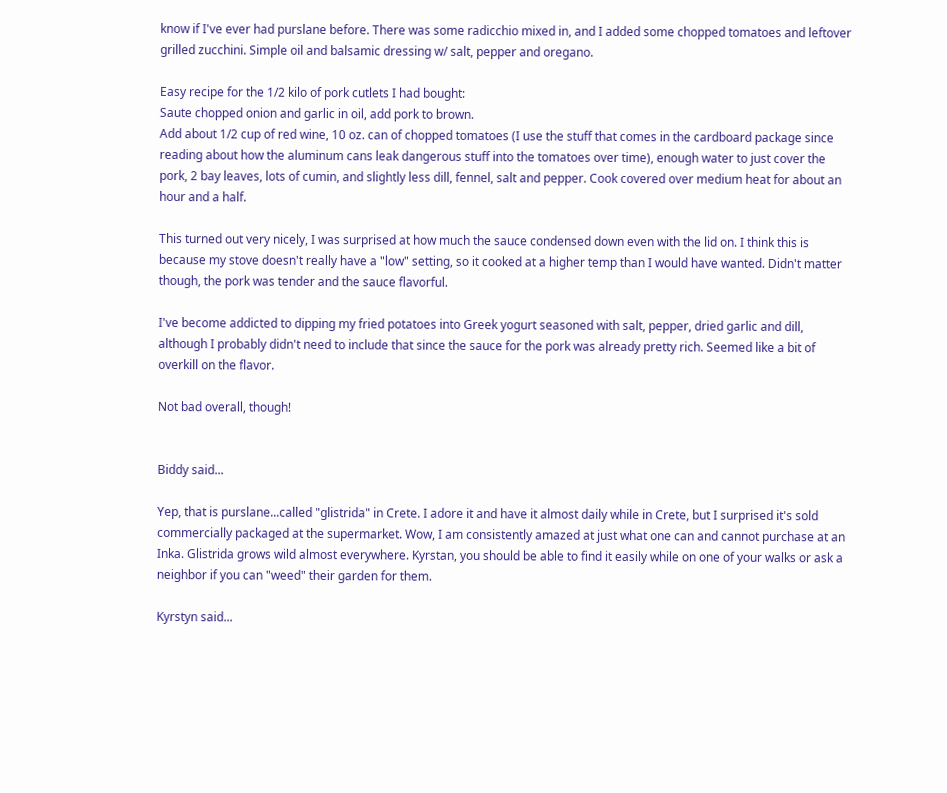know if I've ever had purslane before. There was some radicchio mixed in, and I added some chopped tomatoes and leftover grilled zucchini. Simple oil and balsamic dressing w/ salt, pepper and oregano.

Easy recipe for the 1/2 kilo of pork cutlets I had bought:
Saute chopped onion and garlic in oil, add pork to brown.
Add about 1/2 cup of red wine, 10 oz. can of chopped tomatoes (I use the stuff that comes in the cardboard package since reading about how the aluminum cans leak dangerous stuff into the tomatoes over time), enough water to just cover the pork, 2 bay leaves, lots of cumin, and slightly less dill, fennel, salt and pepper. Cook covered over medium heat for about an hour and a half.

This turned out very nicely, I was surprised at how much the sauce condensed down even with the lid on. I think this is because my stove doesn't really have a "low" setting, so it cooked at a higher temp than I would have wanted. Didn't matter though, the pork was tender and the sauce flavorful.

I've become addicted to dipping my fried potatoes into Greek yogurt seasoned with salt, pepper, dried garlic and dill, although I probably didn't need to include that since the sauce for the pork was already pretty rich. Seemed like a bit of overkill on the flavor.

Not bad overall, though!


Biddy said...

Yep, that is purslane...called "glistrida" in Crete. I adore it and have it almost daily while in Crete, but I surprised it's sold commercially packaged at the supermarket. Wow, I am consistently amazed at just what one can and cannot purchase at an Inka. Glistrida grows wild almost everywhere. Kyrstan, you should be able to find it easily while on one of your walks or ask a neighbor if you can "weed" their garden for them.

Kyrstyn said...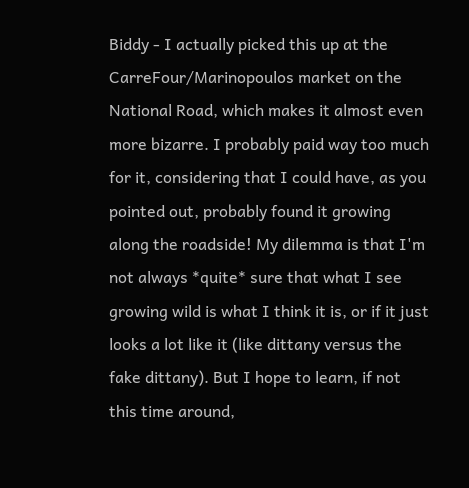Biddy - I actually picked this up at the CarreFour/Marinopoulos market on the National Road, which makes it almost even more bizarre. I probably paid way too much for it, considering that I could have, as you pointed out, probably found it growing along the roadside! My dilemma is that I'm not always *quite* sure that what I see growing wild is what I think it is, or if it just looks a lot like it (like dittany versus the fake dittany). But I hope to learn, if not this time around,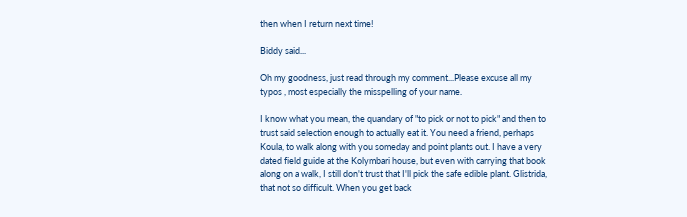then when I return next time!

Biddy said...

Oh my goodness, just read through my comment...Please excuse all my typos , most especially the misspelling of your name.

I know what you mean, the quandary of "to pick or not to pick" and then to trust said selection enough to actually eat it. You need a friend, perhaps Koula, to walk along with you someday and point plants out. I have a very dated field guide at the Kolymbari house, but even with carrying that book along on a walk, I still don't trust that I'll pick the safe edible plant. Glistrida, that not so difficult. When you get back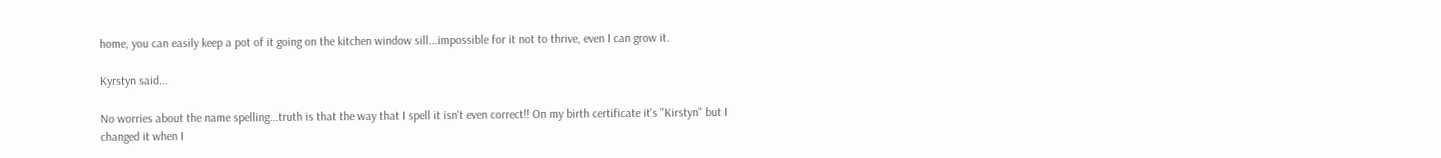home, you can easily keep a pot of it going on the kitchen window sill...impossible for it not to thrive, even I can grow it.

Kyrstyn said...

No worries about the name spelling...truth is that the way that I spell it isn't even correct!! On my birth certificate it's "Kirstyn" but I changed it when I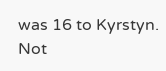was 16 to Kyrstyn. Not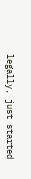legally, just started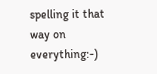spelling it that way on everything:-)